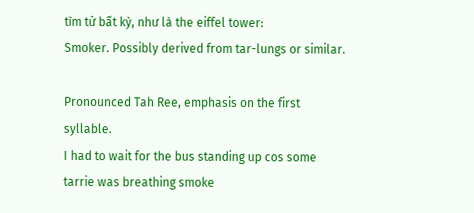tìm từ bất kỳ, như là the eiffel tower:
Smoker. Possibly derived from tar-lungs or similar.

Pronounced Tah Ree, emphasis on the first syllable.
I had to wait for the bus standing up cos some tarrie was breathing smoke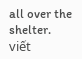all over the shelter.
viết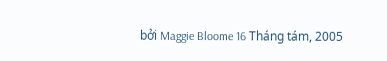bởi Maggie Bloome 16 Tháng tám, 2005